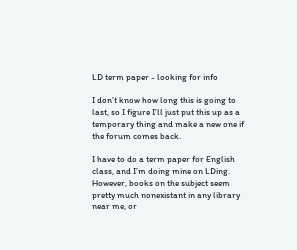LD term paper - looking for info

I don’t know how long this is going to last, so I figure I’ll just put this up as a temporary thing and make a new one if the forum comes back.

I have to do a term paper for English class, and I’m doing mine on LDing. However, books on the subject seem pretty much nonexistant in any library near me, or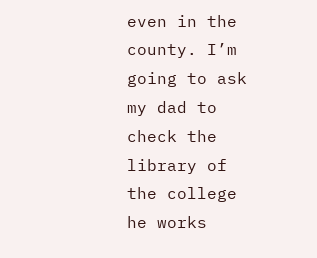even in the county. I’m going to ask my dad to check the library of the college he works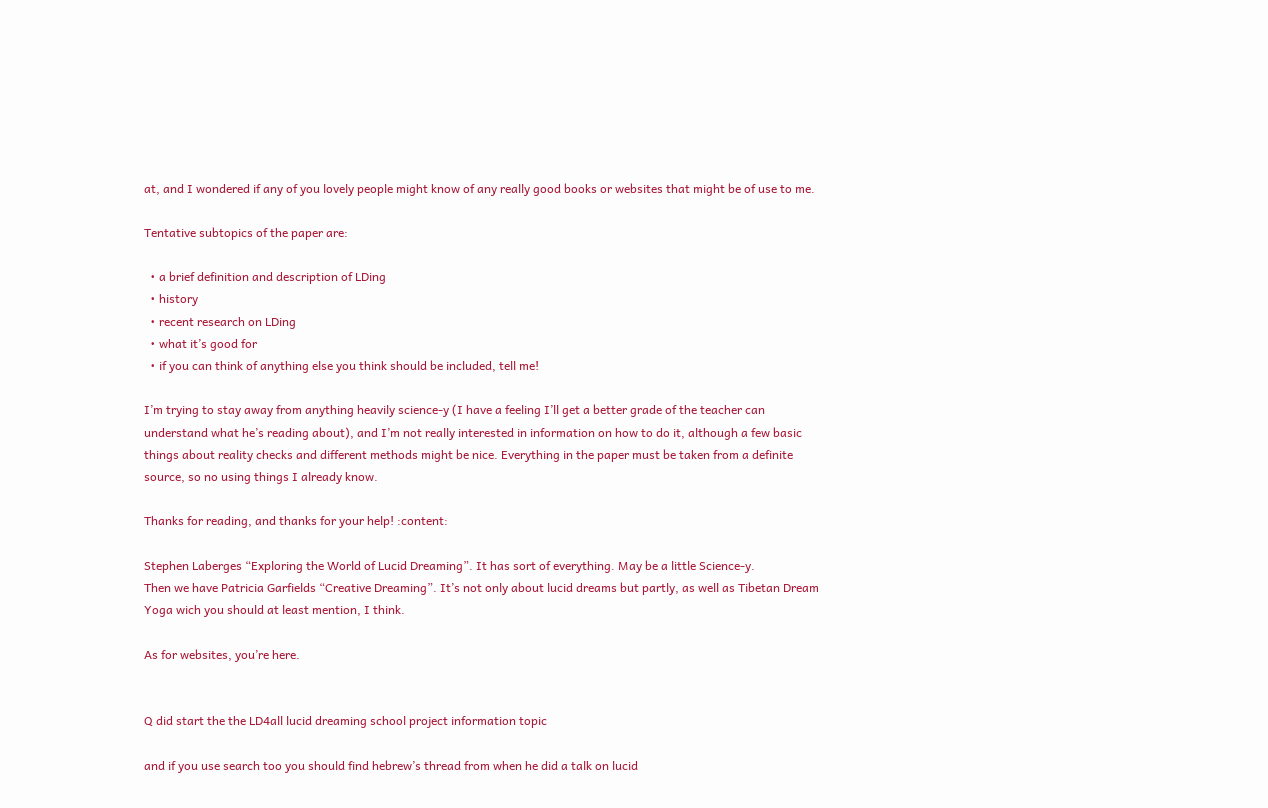at, and I wondered if any of you lovely people might know of any really good books or websites that might be of use to me.

Tentative subtopics of the paper are:

  • a brief definition and description of LDing
  • history
  • recent research on LDing
  • what it’s good for
  • if you can think of anything else you think should be included, tell me!

I’m trying to stay away from anything heavily science-y (I have a feeling I’ll get a better grade of the teacher can understand what he’s reading about), and I’m not really interested in information on how to do it, although a few basic things about reality checks and different methods might be nice. Everything in the paper must be taken from a definite source, so no using things I already know.

Thanks for reading, and thanks for your help! :content:

Stephen Laberges “Exploring the World of Lucid Dreaming”. It has sort of everything. May be a little Science-y.
Then we have Patricia Garfields “Creative Dreaming”. It’s not only about lucid dreams but partly, as well as Tibetan Dream Yoga wich you should at least mention, I think.

As for websites, you’re here.


Q did start the the LD4all lucid dreaming school project information topic

and if you use search too you should find hebrew’s thread from when he did a talk on lucid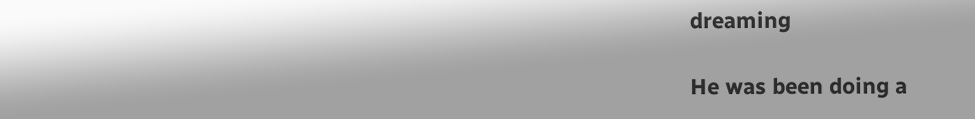dreaming

He was been doing a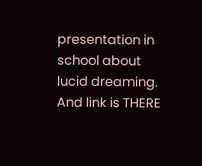presentation in school about lucid dreaming. And link is THERE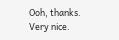Ooh, thanks. Very nice.